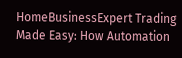HomeBusinessExpert Trading Made Easy: How Automation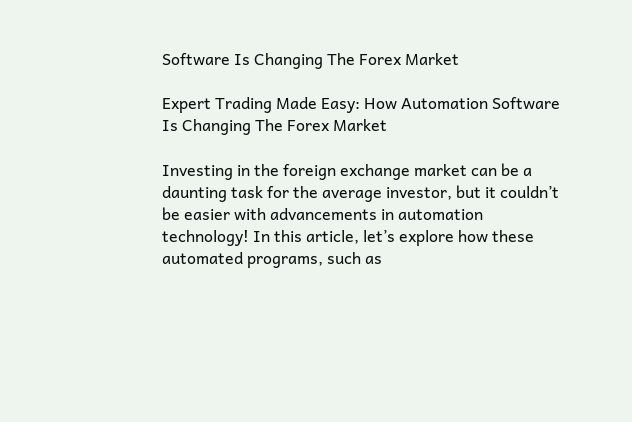Software Is Changing The Forex Market

Expert Trading Made Easy: How Automation Software Is Changing The Forex Market

Investing in the foreign exchange market can be a daunting task for the average investor, but it couldn’t be easier with advancements in automation technology! In this article, let’s explore how these automated programs, such as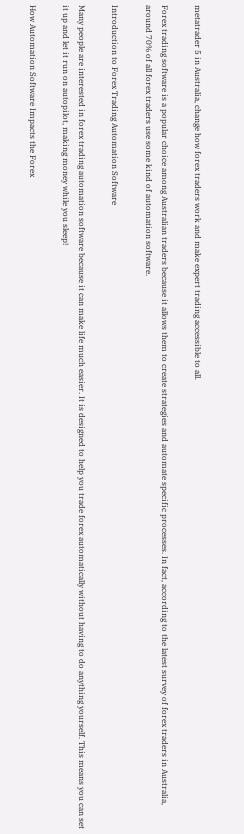metatrader 5 in Australia, change how forex traders work and make expert trading accessible to all.

Forex trading software is a popular choice among Australian traders because it allows them to create strategies and automate specific processes. In fact, according to the latest survey of forex traders in Australia, around 70% of all forex traders use some kind of automation software.

Introduction to Forex Trading Automation Software

Many people are interested in forex trading automation software because it can make life much easier. It is designed to help you trade forex automatically without having to do anything yourself. This means you can set it up and let it run on autopilot, making money while you sleep!

How Automation Software Impacts the Forex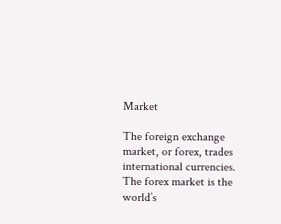Market

The foreign exchange market, or forex, trades international currencies. The forex market is the world’s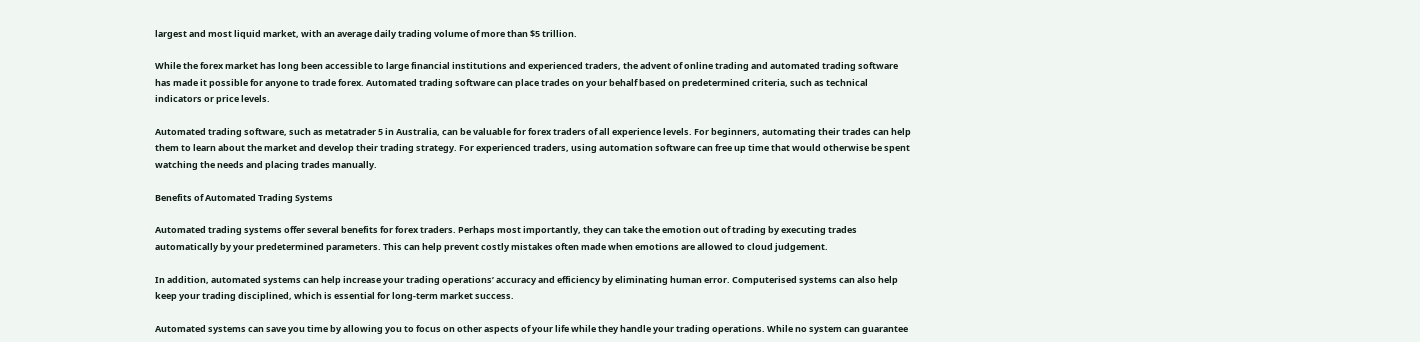largest and most liquid market, with an average daily trading volume of more than $5 trillion.

While the forex market has long been accessible to large financial institutions and experienced traders, the advent of online trading and automated trading software has made it possible for anyone to trade forex. Automated trading software can place trades on your behalf based on predetermined criteria, such as technical indicators or price levels.

Automated trading software, such as metatrader 5 in Australia, can be valuable for forex traders of all experience levels. For beginners, automating their trades can help them to learn about the market and develop their trading strategy. For experienced traders, using automation software can free up time that would otherwise be spent watching the needs and placing trades manually.

Benefits of Automated Trading Systems

Automated trading systems offer several benefits for forex traders. Perhaps most importantly, they can take the emotion out of trading by executing trades automatically by your predetermined parameters. This can help prevent costly mistakes often made when emotions are allowed to cloud judgement.

In addition, automated systems can help increase your trading operations’ accuracy and efficiency by eliminating human error. Computerised systems can also help keep your trading disciplined, which is essential for long-term market success.

Automated systems can save you time by allowing you to focus on other aspects of your life while they handle your trading operations. While no system can guarantee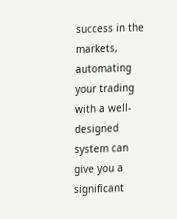success in the markets, automating your trading with a well-designed system can give you a significant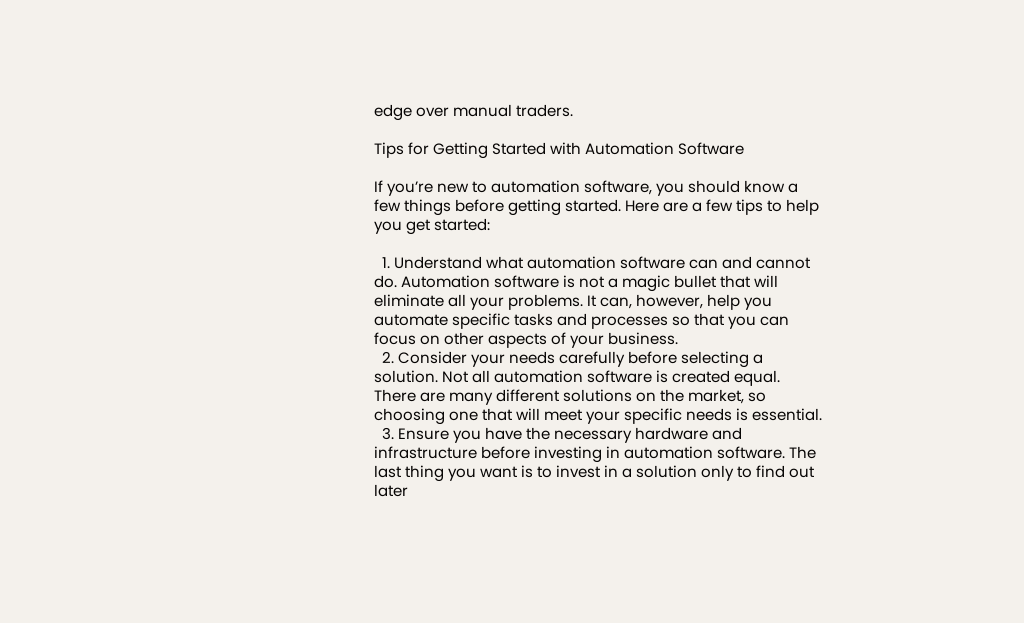edge over manual traders.

Tips for Getting Started with Automation Software

If you’re new to automation software, you should know a few things before getting started. Here are a few tips to help you get started:

  1. Understand what automation software can and cannot do. Automation software is not a magic bullet that will eliminate all your problems. It can, however, help you automate specific tasks and processes so that you can focus on other aspects of your business.
  2. Consider your needs carefully before selecting a solution. Not all automation software is created equal. There are many different solutions on the market, so choosing one that will meet your specific needs is essential.
  3. Ensure you have the necessary hardware and infrastructure before investing in automation software. The last thing you want is to invest in a solution only to find out later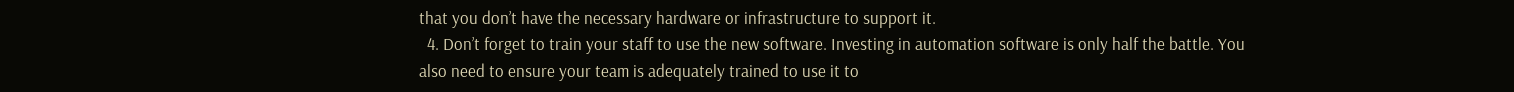that you don’t have the necessary hardware or infrastructure to support it.
  4. Don’t forget to train your staff to use the new software. Investing in automation software is only half the battle. You also need to ensure your team is adequately trained to use it to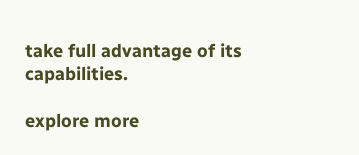take full advantage of its capabilities.

explore more